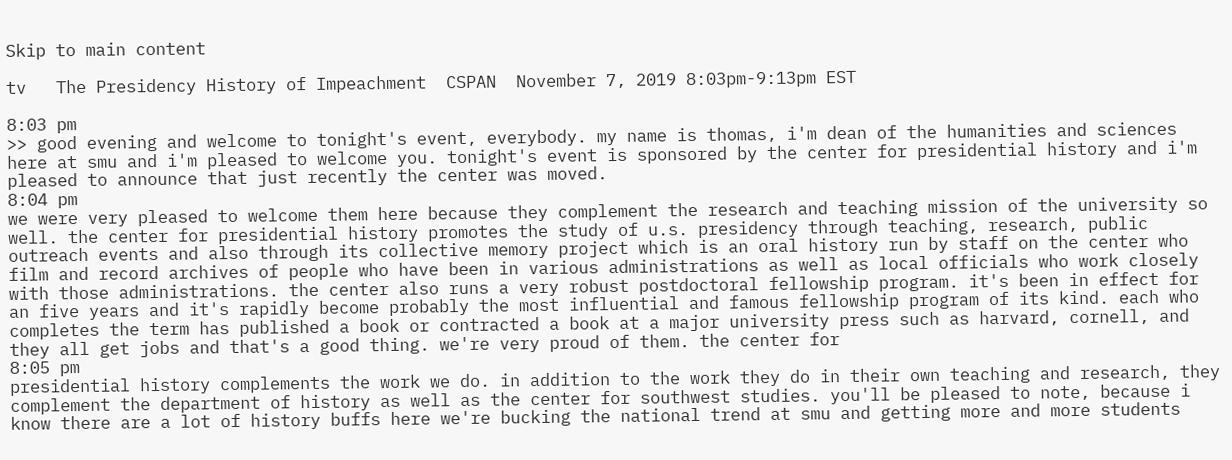Skip to main content

tv   The Presidency History of Impeachment  CSPAN  November 7, 2019 8:03pm-9:13pm EST

8:03 pm
>> good evening and welcome to tonight's event, everybody. my name is thomas, i'm dean of the humanities and sciences here at smu and i'm pleased to welcome you. tonight's event is sponsored by the center for presidential history and i'm pleased to announce that just recently the center was moved.
8:04 pm
we were very pleased to welcome them here because they complement the research and teaching mission of the university so well. the center for presidential history promotes the study of u.s. presidency through teaching, research, public outreach events and also through its collective memory project which is an oral history run by staff on the center who film and record archives of people who have been in various administrations as well as local officials who work closely with those administrations. the center also runs a very robust postdoctoral fellowship program. it's been in effect for an five years and it's rapidly become probably the most influential and famous fellowship program of its kind. each who completes the term has published a book or contracted a book at a major university press such as harvard, cornell, and they all get jobs and that's a good thing. we're very proud of them. the center for
8:05 pm
presidential history complements the work we do. in addition to the work they do in their own teaching and research, they complement the department of history as well as the center for southwest studies. you'll be pleased to note, because i know there are a lot of history buffs here we're bucking the national trend at smu and getting more and more students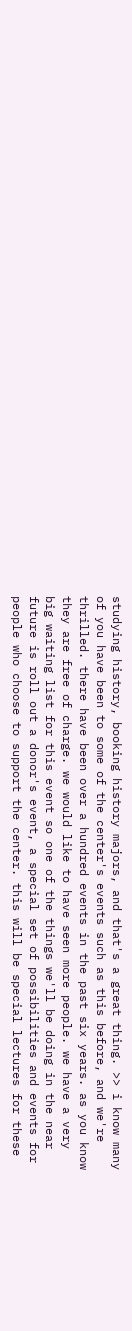studying history, booking history majors, and that's a great thing. >> i know many of you have been to some of the center's events such as this before, and we're thrilled. there have been over a hundred events in the past six years. as you know they are free of charge. we would like to have seen more people. we have a very big waiting list for this event so one of the things we'll be doing in the near future is roll out a donor's event, a special set of possibilities and events for people who choose to support the center. this will be special lectures for these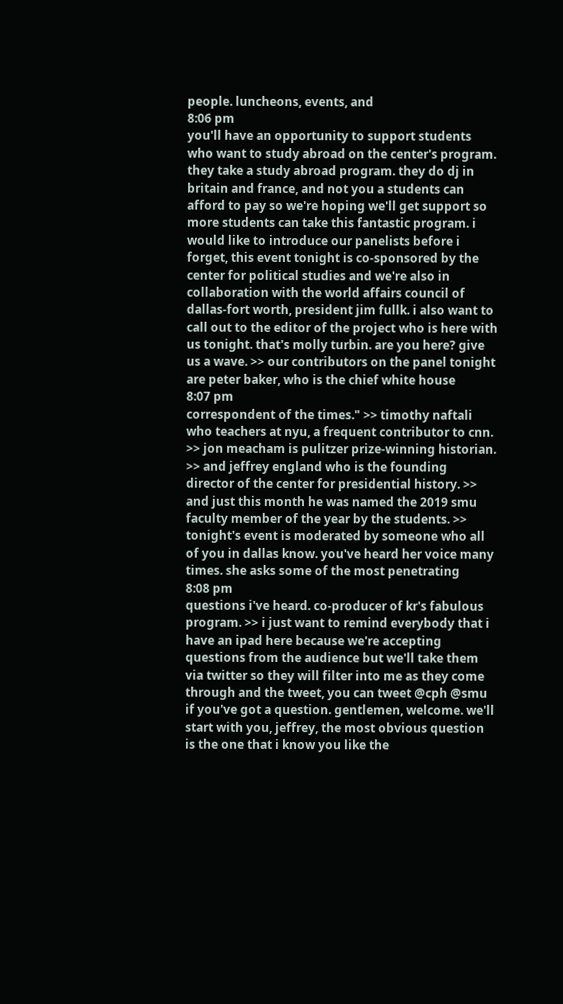people. luncheons, events, and
8:06 pm
you'll have an opportunity to support students who want to study abroad on the center's program. they take a study abroad program. they do dj in britain and france, and not you a students can afford to pay so we're hoping we'll get support so more students can take this fantastic program. i would like to introduce our panelists before i forget, this event tonight is co-sponsored by the center for political studies and we're also in collaboration with the world affairs council of dallas-fort worth, president jim fullk. i also want to call out to the editor of the project who is here with us tonight. that's molly turbin. are you here? give us a wave. >> our contributors on the panel tonight are peter baker, who is the chief white house
8:07 pm
correspondent of the times." >> timothy naftali who teachers at nyu, a frequent contributor to cnn. >> jon meacham is pulitzer prize-winning historian. >> and jeffrey england who is the founding director of the center for presidential history. >> and just this month he was named the 2019 smu faculty member of the year by the students. >> tonight's event is moderated by someone who all of you in dallas know. you've heard her voice many times. she asks some of the most penetrating
8:08 pm
questions i've heard. co-producer of kr's fabulous program. >> i just want to remind everybody that i have an ipad here because we're accepting questions from the audience but we'll take them via twitter so they will filter into me as they come through and the tweet, you can tweet @cph @smu if you've got a question. gentlemen, welcome. we'll start with you, jeffrey, the most obvious question is the one that i know you like the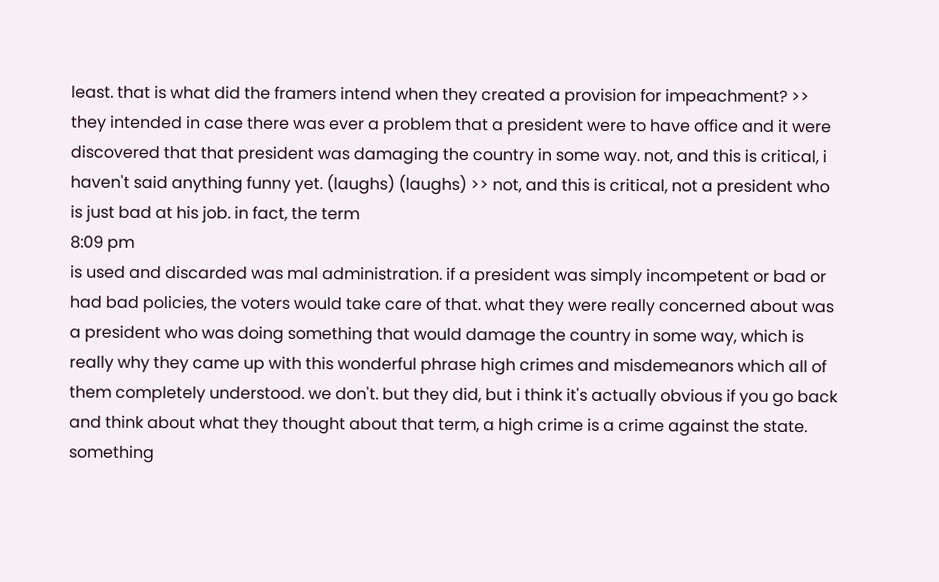least. that is what did the framers intend when they created a provision for impeachment? >> they intended in case there was ever a problem that a president were to have office and it were discovered that that president was damaging the country in some way. not, and this is critical, i haven't said anything funny yet. (laughs) (laughs) >> not, and this is critical, not a president who is just bad at his job. in fact, the term
8:09 pm
is used and discarded was mal administration. if a president was simply incompetent or bad or had bad policies, the voters would take care of that. what they were really concerned about was a president who was doing something that would damage the country in some way, which is really why they came up with this wonderful phrase high crimes and misdemeanors which all of them completely understood. we don't. but they did, but i think it's actually obvious if you go back and think about what they thought about that term, a high crime is a crime against the state. something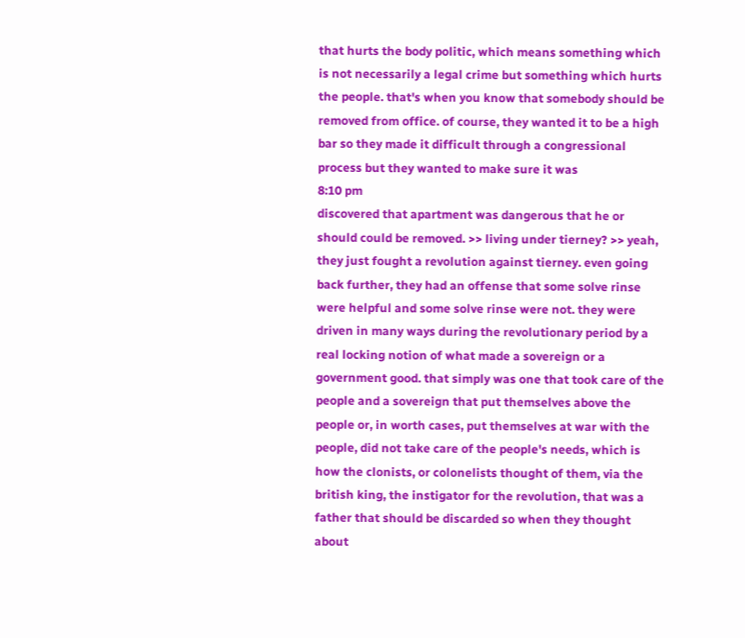that hurts the body politic, which means something which is not necessarily a legal crime but something which hurts the people. that's when you know that somebody should be removed from office. of course, they wanted it to be a high bar so they made it difficult through a congressional process but they wanted to make sure it was
8:10 pm
discovered that apartment was dangerous that he or should could be removed. >> living under tierney? >> yeah, they just fought a revolution against tierney. even going back further, they had an offense that some solve rinse were helpful and some solve rinse were not. they were driven in many ways during the revolutionary period by a real locking notion of what made a sovereign or a government good. that simply was one that took care of the people and a sovereign that put themselves above the people or, in worth cases, put themselves at war with the people, did not take care of the people's needs, which is how the clonists, or colonelists thought of them, via the british king, the instigator for the revolution, that was a father that should be discarded so when they thought about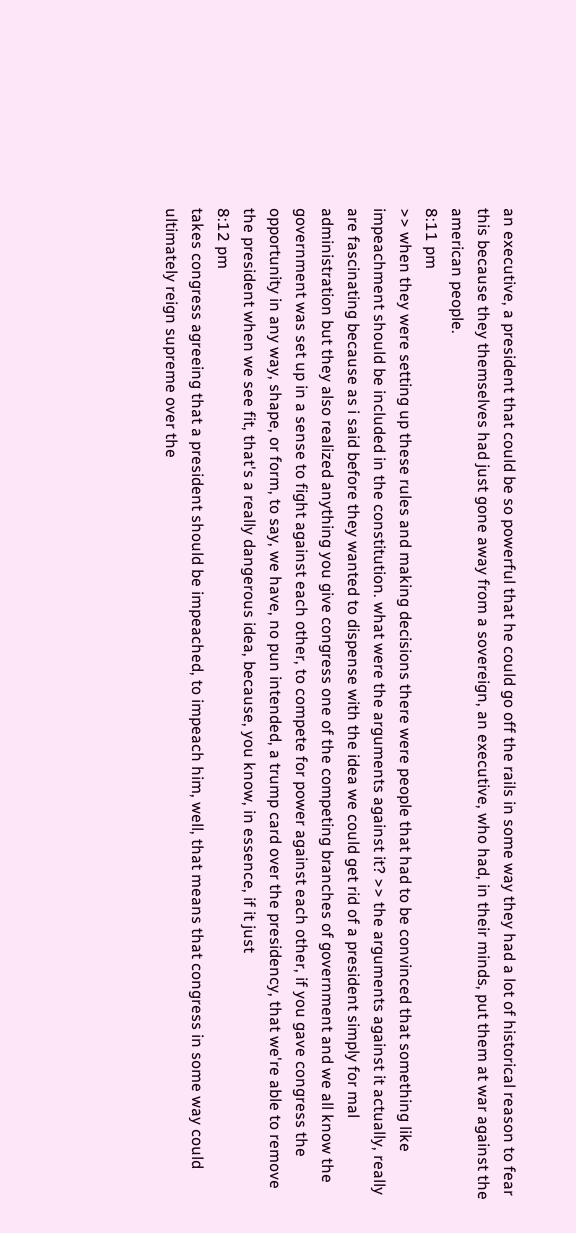an executive, a president that could be so powerful that he could go off the rails in some way they had a lot of historical reason to fear this because they themselves had just gone away from a sovereign, an executive, who had, in their minds, put them at war against the american people.
8:11 pm
>> when they were setting up these rules and making decisions there were people that had to be convinced that something like impeachment should be included in the constitution. what were the arguments against it? >> the arguments against it actually, really are fascinating because as i said before they wanted to dispense with the idea we could get rid of a president simply for mal administration but they also realized anything you give congress one of the competing branches of government and we all know the government was set up in a sense to fight against each other, to compete for power against each other, if you gave congress the opportunity in any way, shape, or form, to say, we have, no pun intended, a trump card over the presidency, that we're able to remove the president when we see fit, that's a really dangerous idea, because, you know, in essence, if it just
8:12 pm
takes congress agreeing that a president should be impeached, to impeach him, well, that means that congress in some way could ultimately reign supreme over the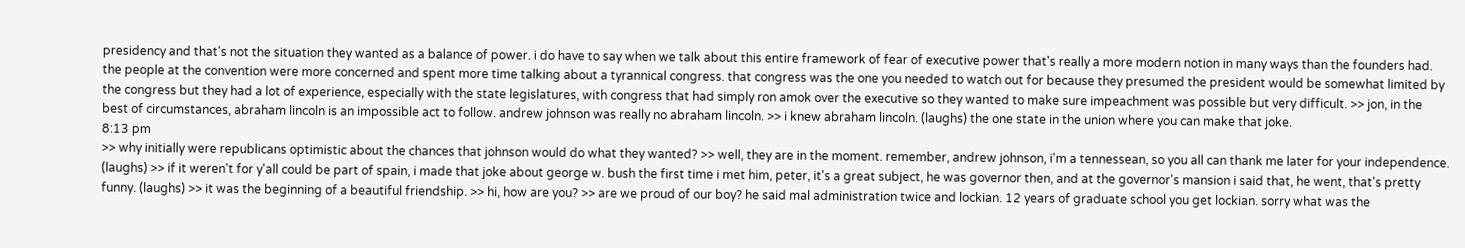presidency and that's not the situation they wanted as a balance of power. i do have to say when we talk about this entire framework of fear of executive power that's really a more modern notion in many ways than the founders had. the people at the convention were more concerned and spent more time talking about a tyrannical congress. that congress was the one you needed to watch out for because they presumed the president would be somewhat limited by the congress but they had a lot of experience, especially with the state legislatures, with congress that had simply ron amok over the executive so they wanted to make sure impeachment was possible but very difficult. >> jon, in the best of circumstances, abraham lincoln is an impossible act to follow. andrew johnson was really no abraham lincoln. >> i knew abraham lincoln. (laughs) the one state in the union where you can make that joke.
8:13 pm
>> why initially were republicans optimistic about the chances that johnson would do what they wanted? >> well, they are in the moment. remember, andrew johnson, i'm a tennessean, so you all can thank me later for your independence. (laughs) >> if it weren't for y'all could be part of spain, i made that joke about george w. bush the first time i met him, peter, it's a great subject, he was governor then, and at the governor's mansion i said that, he went, that's pretty funny. (laughs) >> it was the beginning of a beautiful friendship. >> hi, how are you? >> are we proud of our boy? he said mal administration twice and lockian. 12 years of graduate school you get lockian. sorry what was the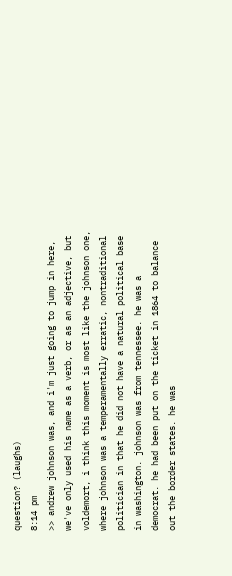question? (laughs)
8:14 pm
>> andrew johnson was, and i'm just going to jump in here, we've only used his name as a verb, or as an adjective, but voldemort, i think this moment is most like the johnson one, where johnson was a temperamentally erratic, nontraditional politician in that he did not have a natural political base in washington. johnson was from tennessee. he was a democrat. he had been put on the ticket in 1864 to balance out the border states. he was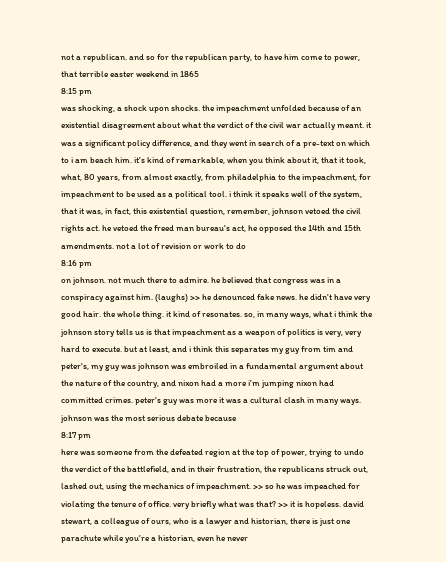not a republican. and so for the republican party, to have him come to power, that terrible easter weekend in 1865
8:15 pm
was shocking, a shock upon shocks. the impeachment unfolded because of an existential disagreement about what the verdict of the civil war actually meant. it was a significant policy difference, and they went in search of a pre-text on which to i am beach him. it's kind of remarkable, when you think about it, that it took, what, 80 years, from almost exactly, from philadelphia to the impeachment, for impeachment to be used as a political tool. i think it speaks well of the system, that it was, in fact, this existential question, remember, johnson vetoed the civil rights act. he vetoed the freed man bureau's act, he opposed the 14th and 15th amendments. not a lot of revision or work to do
8:16 pm
on johnson. not much there to admire. he believed that congress was in a conspiracy against him. (laughs) >> he denounced fake news. he didn't have very good hair. the whole thing. it kind of resonates. so, in many ways, what i think the johnson story tells us is that impeachment as a weapon of politics is very, very hard to execute. but at least, and i think this separates my guy from tim and peter's, my guy was johnson was embroiled in a fundamental argument about the nature of the country, and nixon had a more i'm jumping nixon had committed crimes. peter's guy was more it was a cultural clash in many ways. johnson was the most serious debate because
8:17 pm
here was someone from the defeated region at the top of power, trying to undo the verdict of the battlefield, and in their frustration, the republicans struck out, lashed out, using the mechanics of impeachment. >> so he was impeached for violating the tenure of office. very briefly what was that? >> it is hopeless. david stewart, a colleague of ours, who is a lawyer and historian, there is just one parachute while you're a historian, even he never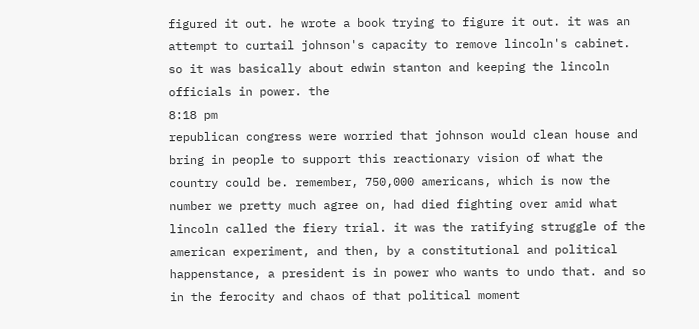figured it out. he wrote a book trying to figure it out. it was an attempt to curtail johnson's capacity to remove lincoln's cabinet. so it was basically about edwin stanton and keeping the lincoln officials in power. the
8:18 pm
republican congress were worried that johnson would clean house and bring in people to support this reactionary vision of what the country could be. remember, 750,000 americans, which is now the number we pretty much agree on, had died fighting over amid what lincoln called the fiery trial. it was the ratifying struggle of the american experiment, and then, by a constitutional and political happenstance, a president is in power who wants to undo that. and so in the ferocity and chaos of that political moment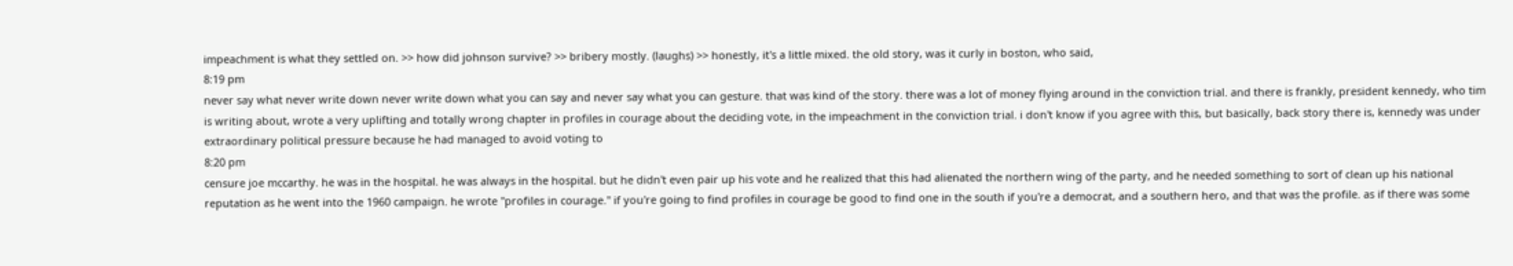impeachment is what they settled on. >> how did johnson survive? >> bribery mostly. (laughs) >> honestly, it's a little mixed. the old story, was it curly in boston, who said,
8:19 pm
never say what never write down never write down what you can say and never say what you can gesture. that was kind of the story. there was a lot of money flying around in the conviction trial. and there is frankly, president kennedy, who tim is writing about, wrote a very uplifting and totally wrong chapter in profiles in courage about the deciding vote, in the impeachment in the conviction trial. i don't know if you agree with this, but basically, back story there is, kennedy was under extraordinary political pressure because he had managed to avoid voting to
8:20 pm
censure joe mccarthy. he was in the hospital. he was always in the hospital. but he didn't even pair up his vote and he realized that this had alienated the northern wing of the party, and he needed something to sort of clean up his national reputation as he went into the 1960 campaign. he wrote "profiles in courage." if you're going to find profiles in courage be good to find one in the south if you're a democrat, and a southern hero, and that was the profile. as if there was some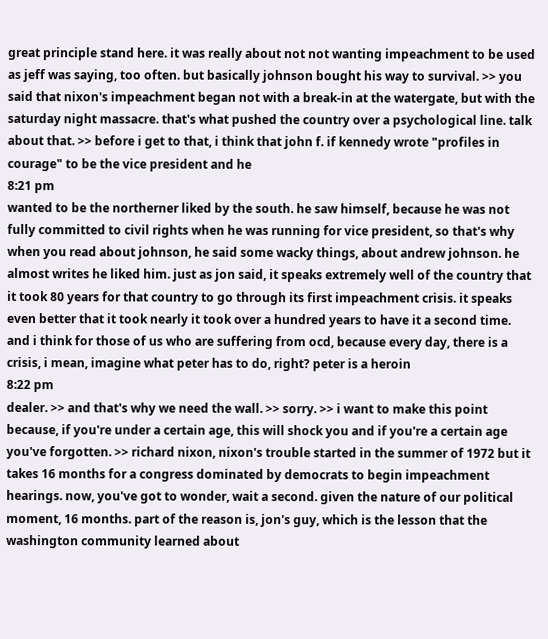great principle stand here. it was really about not not wanting impeachment to be used as jeff was saying, too often. but basically johnson bought his way to survival. >> you said that nixon's impeachment began not with a break-in at the watergate, but with the saturday night massacre. that's what pushed the country over a psychological line. talk about that. >> before i get to that, i think that john f. if kennedy wrote "profiles in courage" to be the vice president and he
8:21 pm
wanted to be the northerner liked by the south. he saw himself, because he was not fully committed to civil rights when he was running for vice president, so that's why when you read about johnson, he said some wacky things, about andrew johnson. he almost writes he liked him. just as jon said, it speaks extremely well of the country that it took 80 years for that country to go through its first impeachment crisis. it speaks even better that it took nearly it took over a hundred years to have it a second time. and i think for those of us who are suffering from ocd, because every day, there is a crisis, i mean, imagine what peter has to do, right? peter is a heroin
8:22 pm
dealer. >> and that's why we need the wall. >> sorry. >> i want to make this point because, if you're under a certain age, this will shock you and if you're a certain age you've forgotten. >> richard nixon, nixon's trouble started in the summer of 1972 but it takes 16 months for a congress dominated by democrats to begin impeachment hearings. now, you've got to wonder, wait a second. given the nature of our political moment, 16 months. part of the reason is, jon's guy, which is the lesson that the washington community learned about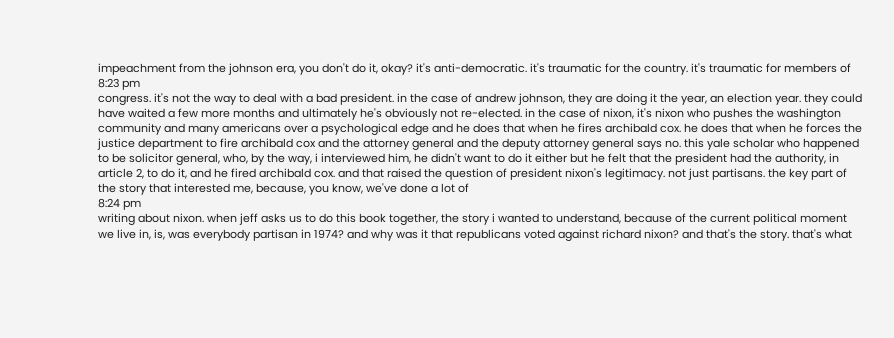impeachment from the johnson era, you don't do it, okay? it's anti-democratic. it's traumatic for the country. it's traumatic for members of
8:23 pm
congress. it's not the way to deal with a bad president. in the case of andrew johnson, they are doing it the year, an election year. they could have waited a few more months and ultimately he's obviously not re-elected. in the case of nixon, it's nixon who pushes the washington community and many americans over a psychological edge and he does that when he fires archibald cox. he does that when he forces the justice department to fire archibald cox and the attorney general and the deputy attorney general says no. this yale scholar who happened to be solicitor general, who, by the way, i interviewed him, he didn't want to do it either but he felt that the president had the authority, in article 2, to do it, and he fired archibald cox. and that raised the question of president nixon's legitimacy. not just partisans. the key part of the story that interested me, because, you know, we've done a lot of
8:24 pm
writing about nixon. when jeff asks us to do this book together, the story i wanted to understand, because of the current political moment we live in, is, was everybody partisan in 1974? and why was it that republicans voted against richard nixon? and that's the story. that's what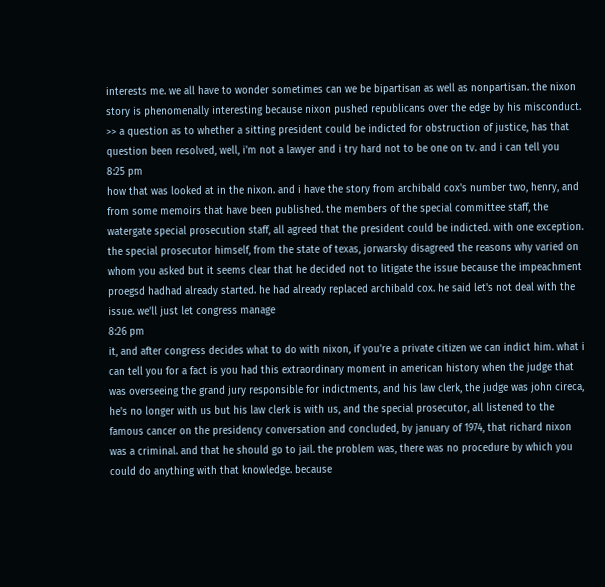interests me. we all have to wonder sometimes can we be bipartisan as well as nonpartisan. the nixon story is phenomenally interesting because nixon pushed republicans over the edge by his misconduct. >> a question as to whether a sitting president could be indicted for obstruction of justice, has that question been resolved, well, i'm not a lawyer and i try hard not to be one on tv. and i can tell you
8:25 pm
how that was looked at in the nixon. and i have the story from archibald cox's number two, henry, and from some memoirs that have been published. the members of the special committee staff, the watergate special prosecution staff, all agreed that the president could be indicted. with one exception. the special prosecutor himself, from the state of texas, jorwarsky disagreed the reasons why varied on whom you asked but it seems clear that he decided not to litigate the issue because the impeachment proegsd hadhad already started. he had already replaced archibald cox. he said let's not deal with the issue. we'll just let congress manage
8:26 pm
it, and after congress decides what to do with nixon, if you're a private citizen we can indict him. what i can tell you for a fact is you had this extraordinary moment in american history when the judge that was overseeing the grand jury responsible for indictments, and his law clerk, the judge was john cireca, he's no longer with us but his law clerk is with us, and the special prosecutor, all listened to the famous cancer on the presidency conversation and concluded, by january of 1974, that richard nixon was a criminal. and that he should go to jail. the problem was, there was no procedure by which you could do anything with that knowledge. because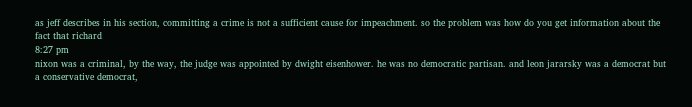as jeff describes in his section, committing a crime is not a sufficient cause for impeachment. so the problem was how do you get information about the fact that richard
8:27 pm
nixon was a criminal, by the way, the judge was appointed by dwight eisenhower. he was no democratic partisan. and leon jararsky was a democrat but a conservative democrat,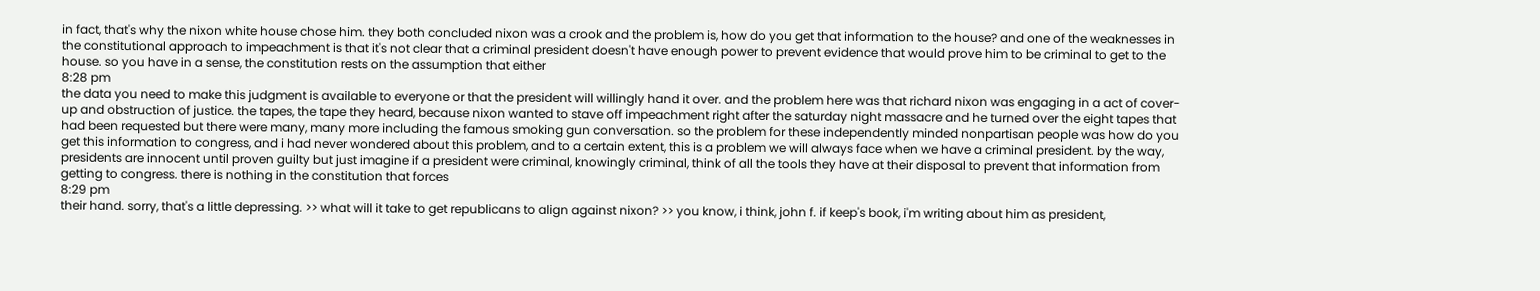in fact, that's why the nixon white house chose him. they both concluded nixon was a crook and the problem is, how do you get that information to the house? and one of the weaknesses in the constitutional approach to impeachment is that it's not clear that a criminal president doesn't have enough power to prevent evidence that would prove him to be criminal to get to the house. so you have in a sense, the constitution rests on the assumption that either
8:28 pm
the data you need to make this judgment is available to everyone or that the president will willingly hand it over. and the problem here was that richard nixon was engaging in a act of cover-up and obstruction of justice. the tapes, the tape they heard, because nixon wanted to stave off impeachment right after the saturday night massacre and he turned over the eight tapes that had been requested but there were many, many more including the famous smoking gun conversation. so the problem for these independently minded nonpartisan people was how do you get this information to congress, and i had never wondered about this problem, and to a certain extent, this is a problem we will always face when we have a criminal president. by the way, presidents are innocent until proven guilty but just imagine if a president were criminal, knowingly criminal, think of all the tools they have at their disposal to prevent that information from getting to congress. there is nothing in the constitution that forces
8:29 pm
their hand. sorry, that's a little depressing. >> what will it take to get republicans to align against nixon? >> you know, i think, john f. if keep's book, i'm writing about him as president,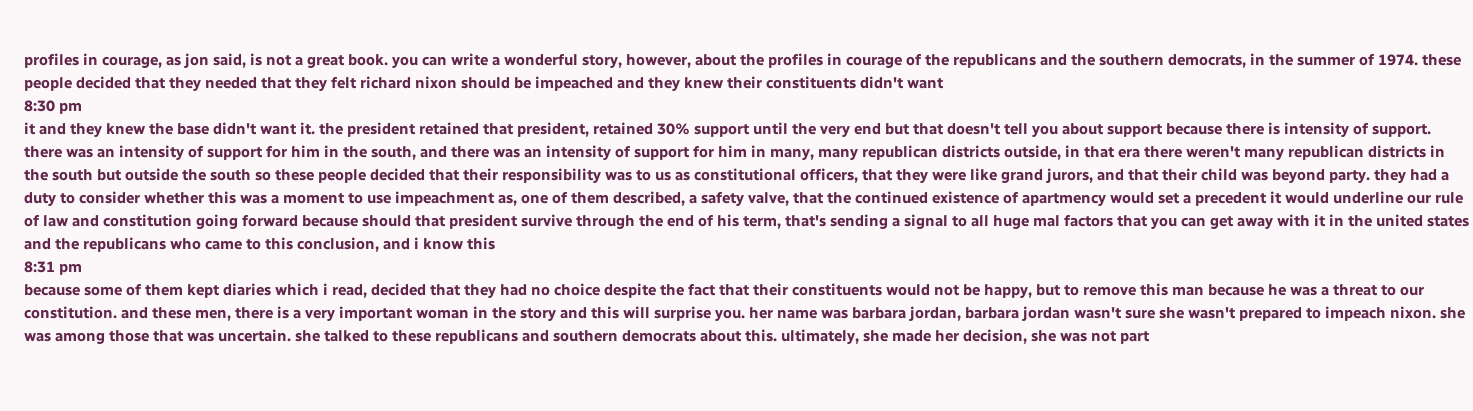profiles in courage, as jon said, is not a great book. you can write a wonderful story, however, about the profiles in courage of the republicans and the southern democrats, in the summer of 1974. these people decided that they needed that they felt richard nixon should be impeached and they knew their constituents didn't want
8:30 pm
it and they knew the base didn't want it. the president retained that president, retained 30% support until the very end but that doesn't tell you about support because there is intensity of support. there was an intensity of support for him in the south, and there was an intensity of support for him in many, many republican districts outside, in that era there weren't many republican districts in the south but outside the south so these people decided that their responsibility was to us as constitutional officers, that they were like grand jurors, and that their child was beyond party. they had a duty to consider whether this was a moment to use impeachment as, one of them described, a safety valve, that the continued existence of apartmency would set a precedent it would underline our rule of law and constitution going forward because should that president survive through the end of his term, that's sending a signal to all huge mal factors that you can get away with it in the united states and the republicans who came to this conclusion, and i know this
8:31 pm
because some of them kept diaries which i read, decided that they had no choice despite the fact that their constituents would not be happy, but to remove this man because he was a threat to our constitution. and these men, there is a very important woman in the story and this will surprise you. her name was barbara jordan, barbara jordan wasn't sure she wasn't prepared to impeach nixon. she was among those that was uncertain. she talked to these republicans and southern democrats about this. ultimately, she made her decision, she was not part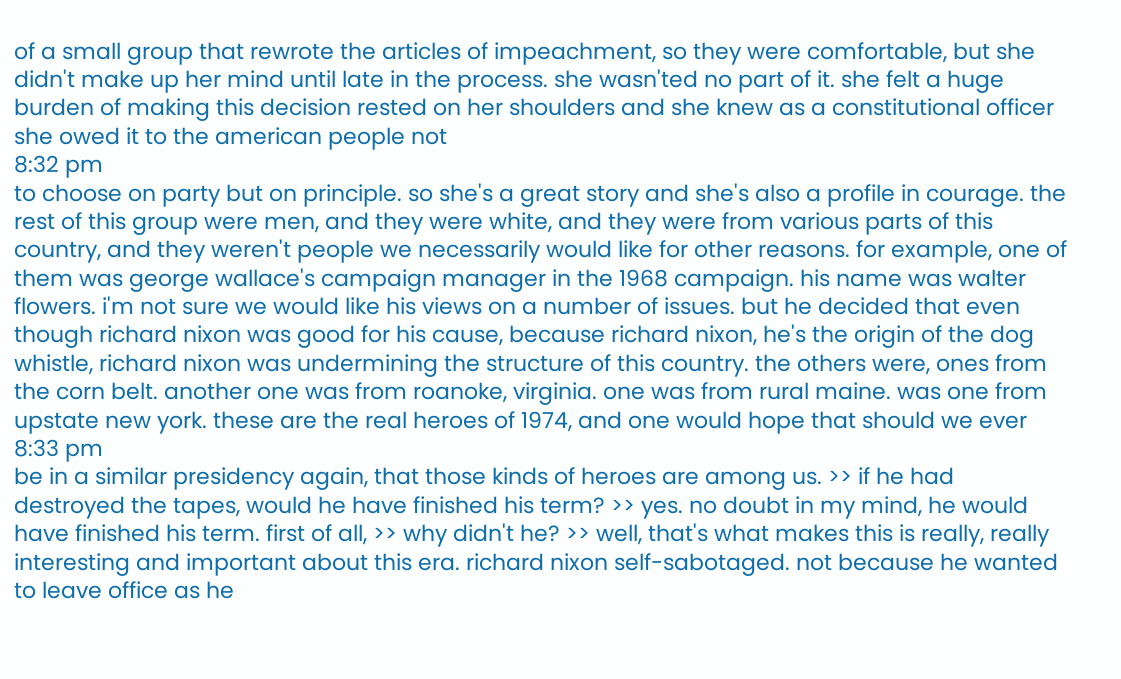of a small group that rewrote the articles of impeachment, so they were comfortable, but she didn't make up her mind until late in the process. she wasn'ted no part of it. she felt a huge burden of making this decision rested on her shoulders and she knew as a constitutional officer she owed it to the american people not
8:32 pm
to choose on party but on principle. so she's a great story and she's also a profile in courage. the rest of this group were men, and they were white, and they were from various parts of this country, and they weren't people we necessarily would like for other reasons. for example, one of them was george wallace's campaign manager in the 1968 campaign. his name was walter flowers. i'm not sure we would like his views on a number of issues. but he decided that even though richard nixon was good for his cause, because richard nixon, he's the origin of the dog whistle, richard nixon was undermining the structure of this country. the others were, ones from the corn belt. another one was from roanoke, virginia. one was from rural maine. was one from upstate new york. these are the real heroes of 1974, and one would hope that should we ever
8:33 pm
be in a similar presidency again, that those kinds of heroes are among us. >> if he had destroyed the tapes, would he have finished his term? >> yes. no doubt in my mind, he would have finished his term. first of all, >> why didn't he? >> well, that's what makes this is really, really interesting and important about this era. richard nixon self-sabotaged. not because he wanted to leave office as he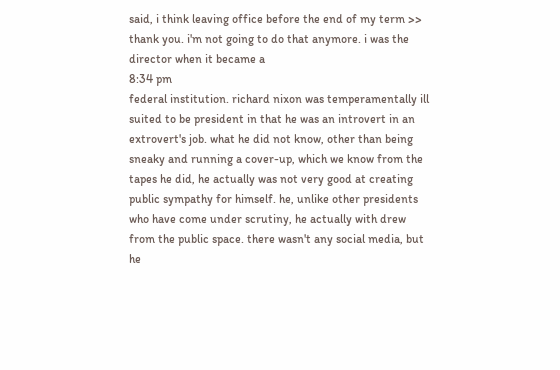said, i think leaving office before the end of my term >> thank you. i'm not going to do that anymore. i was the director when it became a
8:34 pm
federal institution. richard nixon was temperamentally ill suited to be president in that he was an introvert in an extrovert's job. what he did not know, other than being sneaky and running a cover-up, which we know from the tapes he did, he actually was not very good at creating public sympathy for himself. he, unlike other presidents who have come under scrutiny, he actually with drew from the public space. there wasn't any social media, but he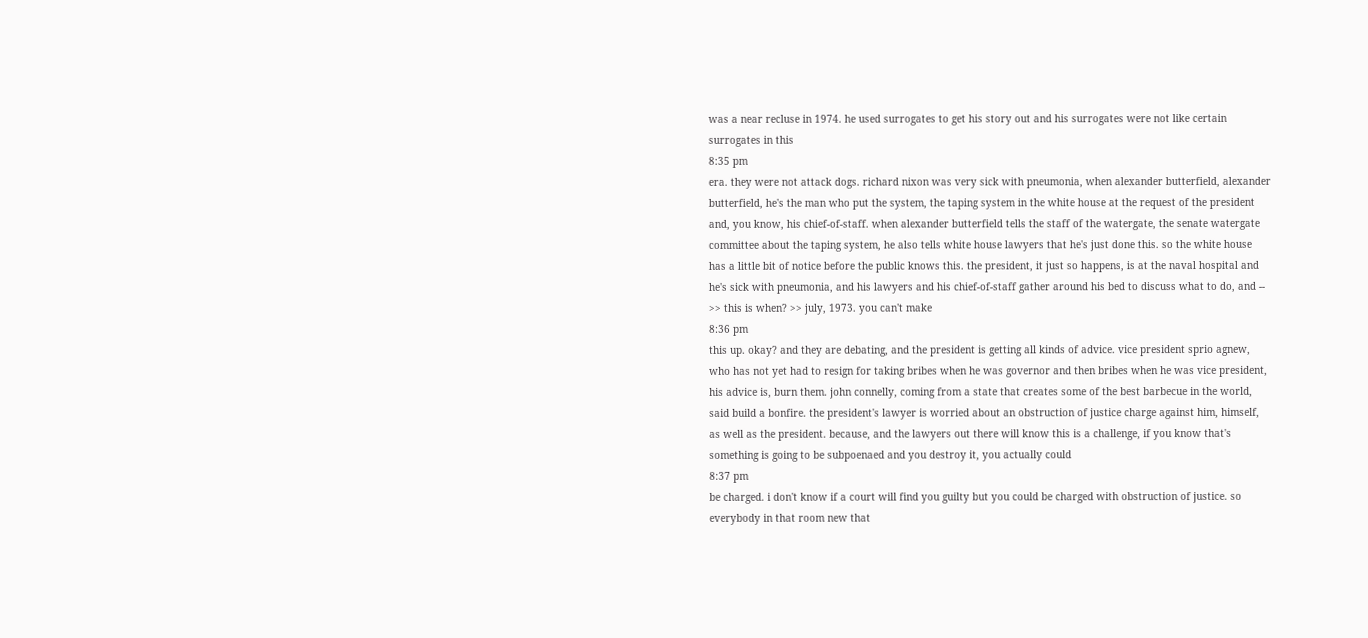was a near recluse in 1974. he used surrogates to get his story out and his surrogates were not like certain surrogates in this
8:35 pm
era. they were not attack dogs. richard nixon was very sick with pneumonia, when alexander butterfield, alexander butterfield, he's the man who put the system, the taping system in the white house at the request of the president and, you know, his chief-of-staff. when alexander butterfield tells the staff of the watergate, the senate watergate committee about the taping system, he also tells white house lawyers that he's just done this. so the white house has a little bit of notice before the public knows this. the president, it just so happens, is at the naval hospital and he's sick with pneumonia, and his lawyers and his chief-of-staff gather around his bed to discuss what to do, and -- >> this is when? >> july, 1973. you can't make
8:36 pm
this up. okay? and they are debating, and the president is getting all kinds of advice. vice president sprio agnew, who has not yet had to resign for taking bribes when he was governor and then bribes when he was vice president, his advice is, burn them. john connelly, coming from a state that creates some of the best barbecue in the world, said build a bonfire. the president's lawyer is worried about an obstruction of justice charge against him, himself, as well as the president. because, and the lawyers out there will know this is a challenge, if you know that's something is going to be subpoenaed and you destroy it, you actually could
8:37 pm
be charged. i don't know if a court will find you guilty but you could be charged with obstruction of justice. so everybody in that room new that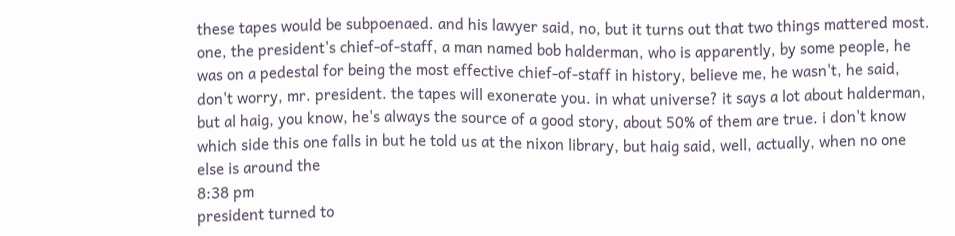these tapes would be subpoenaed. and his lawyer said, no, but it turns out that two things mattered most. one, the president's chief-of-staff, a man named bob halderman, who is apparently, by some people, he was on a pedestal for being the most effective chief-of-staff in history, believe me, he wasn't, he said, don't worry, mr. president. the tapes will exonerate you. in what universe? it says a lot about halderman, but al haig, you know, he's always the source of a good story, about 50% of them are true. i don't know which side this one falls in but he told us at the nixon library, but haig said, well, actually, when no one else is around the
8:38 pm
president turned to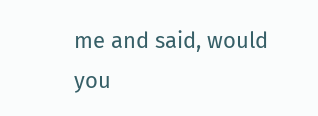me and said, would you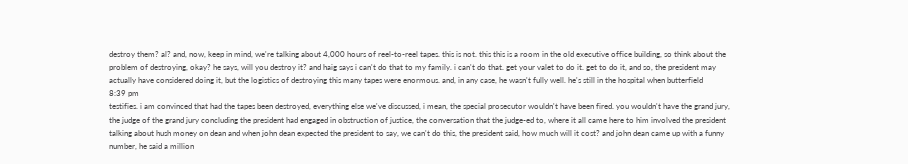destroy them? al? and, now, keep in mind, we're talking about 4,000 hours of reel-to-reel tapes. this is not. this this is a room in the old executive office building, so think about the problem of destroying, okay? he says, will you destroy it? and haig says i can't do that to my family. i can't do that. get your valet to do it. get to do it, and so, the president may actually have considered doing it, but the logistics of destroying this many tapes were enormous. and, in any case, he wasn't fully well. he's still in the hospital when butterfield
8:39 pm
testifies. i am convinced that had the tapes been destroyed, everything else we've discussed, i mean, the special prosecutor wouldn't have been fired. you wouldn't have the grand jury, the judge of the grand jury concluding the president had engaged in obstruction of justice, the conversation that the judge-ed to, where it all came here to him involved the president talking about hush money on dean and when john dean expected the president to say, we can't do this, the president said, how much will it cost? and john dean came up with a funny number, he said a million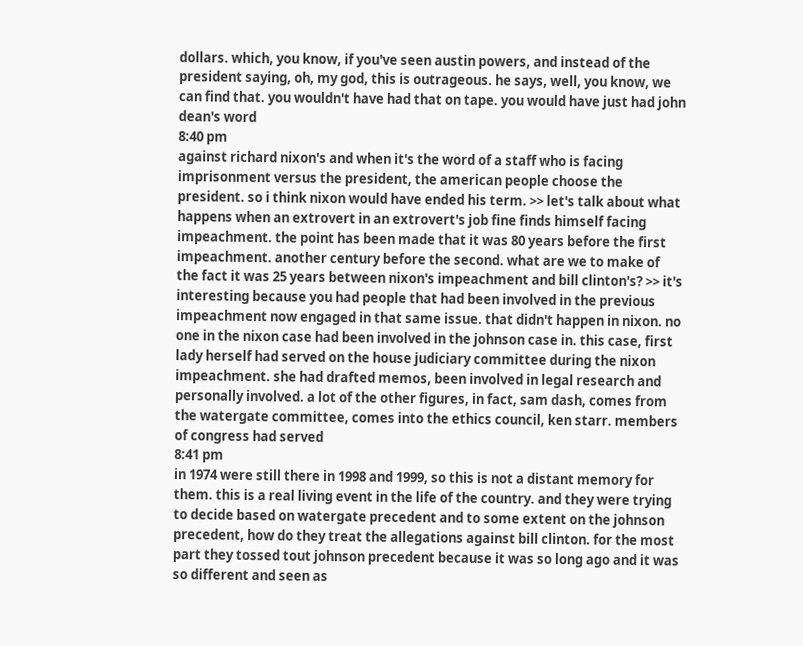dollars. which, you know, if you've seen austin powers, and instead of the president saying, oh, my god, this is outrageous. he says, well, you know, we can find that. you wouldn't have had that on tape. you would have just had john dean's word
8:40 pm
against richard nixon's and when it's the word of a staff who is facing imprisonment versus the president, the american people choose the president. so i think nixon would have ended his term. >> let's talk about what happens when an extrovert in an extrovert's job fine finds himself facing impeachment. the point has been made that it was 80 years before the first impeachment. another century before the second. what are we to make of the fact it was 25 years between nixon's impeachment and bill clinton's? >> it's interesting because you had people that had been involved in the previous impeachment now engaged in that same issue. that didn't happen in nixon. no one in the nixon case had been involved in the johnson case in. this case, first lady herself had served on the house judiciary committee during the nixon impeachment. she had drafted memos, been involved in legal research and personally involved. a lot of the other figures, in fact, sam dash, comes from the watergate committee, comes into the ethics council, ken starr. members of congress had served
8:41 pm
in 1974 were still there in 1998 and 1999, so this is not a distant memory for them. this is a real living event in the life of the country. and they were trying to decide based on watergate precedent and to some extent on the johnson precedent, how do they treat the allegations against bill clinton. for the most part they tossed tout johnson precedent because it was so long ago and it was so different and seen as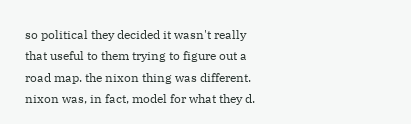so political they decided it wasn't really that useful to them trying to figure out a road map. the nixon thing was different. nixon was, in fact, model for what they d.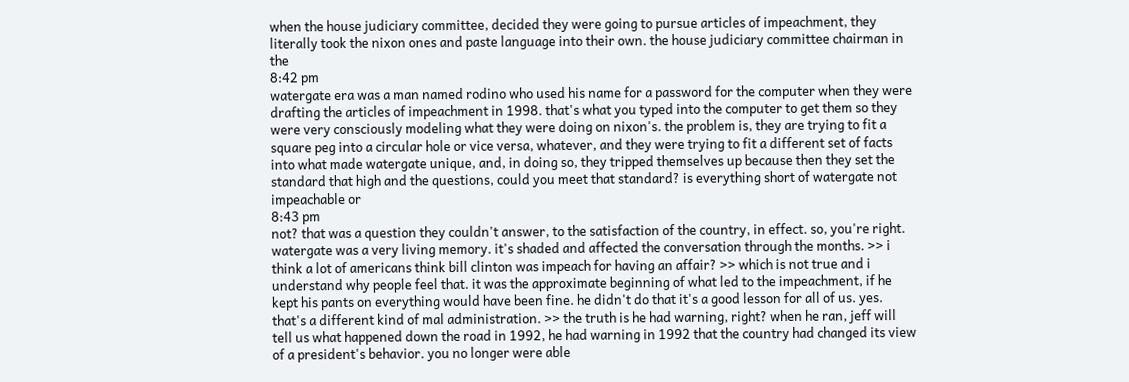when the house judiciary committee, decided they were going to pursue articles of impeachment, they literally took the nixon ones and paste language into their own. the house judiciary committee chairman in the
8:42 pm
watergate era was a man named rodino who used his name for a password for the computer when they were drafting the articles of impeachment in 1998. that's what you typed into the computer to get them so they were very consciously modeling what they were doing on nixon's. the problem is, they are trying to fit a square peg into a circular hole or vice versa, whatever, and they were trying to fit a different set of facts into what made watergate unique, and, in doing so, they tripped themselves up because then they set the standard that high and the questions, could you meet that standard? is everything short of watergate not impeachable or
8:43 pm
not? that was a question they couldn't answer, to the satisfaction of the country, in effect. so, you're right. watergate was a very living memory. it's shaded and affected the conversation through the months. >> i think a lot of americans think bill clinton was impeach for having an affair? >> which is not true and i understand why people feel that. it was the approximate beginning of what led to the impeachment, if he kept his pants on everything would have been fine. he didn't do that it's a good lesson for all of us. yes. that's a different kind of mal administration. >> the truth is he had warning, right? when he ran, jeff will tell us what happened down the road in 1992, he had warning in 1992 that the country had changed its view of a president's behavior. you no longer were able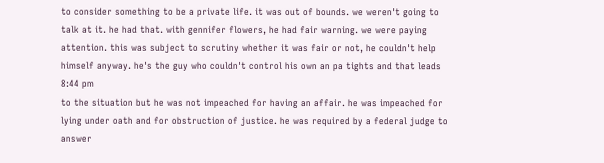to consider something to be a private life. it was out of bounds. we weren't going to talk at it. he had that. with gennifer flowers, he had fair warning. we were paying attention. this was subject to scrutiny whether it was fair or not, he couldn't help himself anyway. he's the guy who couldn't control his own an pa tights and that leads
8:44 pm
to the situation but he was not impeached for having an affair. he was impeached for lying under oath and for obstruction of justice. he was required by a federal judge to answer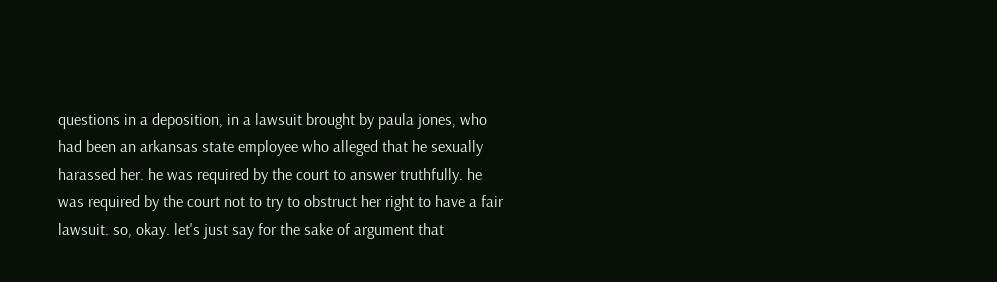questions in a deposition, in a lawsuit brought by paula jones, who had been an arkansas state employee who alleged that he sexually harassed her. he was required by the court to answer truthfully. he was required by the court not to try to obstruct her right to have a fair lawsuit. so, okay. let's just say for the sake of argument that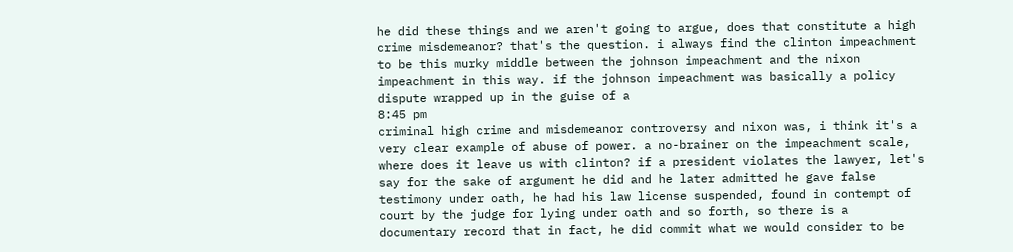he did these things and we aren't going to argue, does that constitute a high crime misdemeanor? that's the question. i always find the clinton impeachment to be this murky middle between the johnson impeachment and the nixon impeachment in this way. if the johnson impeachment was basically a policy dispute wrapped up in the guise of a
8:45 pm
criminal high crime and misdemeanor controversy and nixon was, i think it's a very clear example of abuse of power. a no-brainer on the impeachment scale, where does it leave us with clinton? if a president violates the lawyer, let's say for the sake of argument he did and he later admitted he gave false testimony under oath, he had his law license suspended, found in contempt of court by the judge for lying under oath and so forth, so there is a documentary record that in fact, he did commit what we would consider to be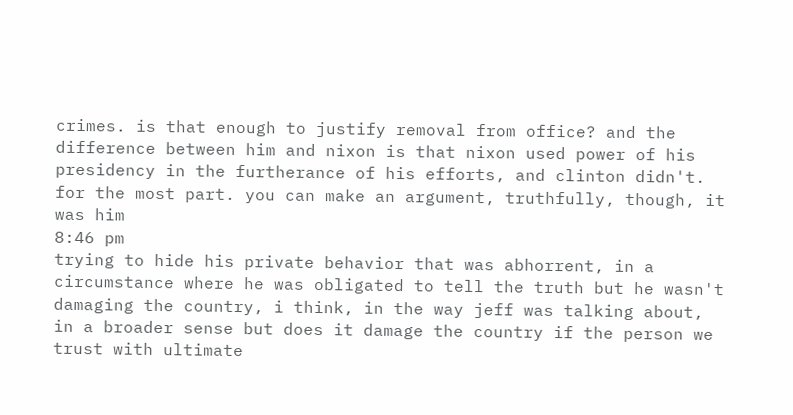crimes. is that enough to justify removal from office? and the difference between him and nixon is that nixon used power of his presidency in the furtherance of his efforts, and clinton didn't. for the most part. you can make an argument, truthfully, though, it was him
8:46 pm
trying to hide his private behavior that was abhorrent, in a circumstance where he was obligated to tell the truth but he wasn't damaging the country, i think, in the way jeff was talking about, in a broader sense but does it damage the country if the person we trust with ultimate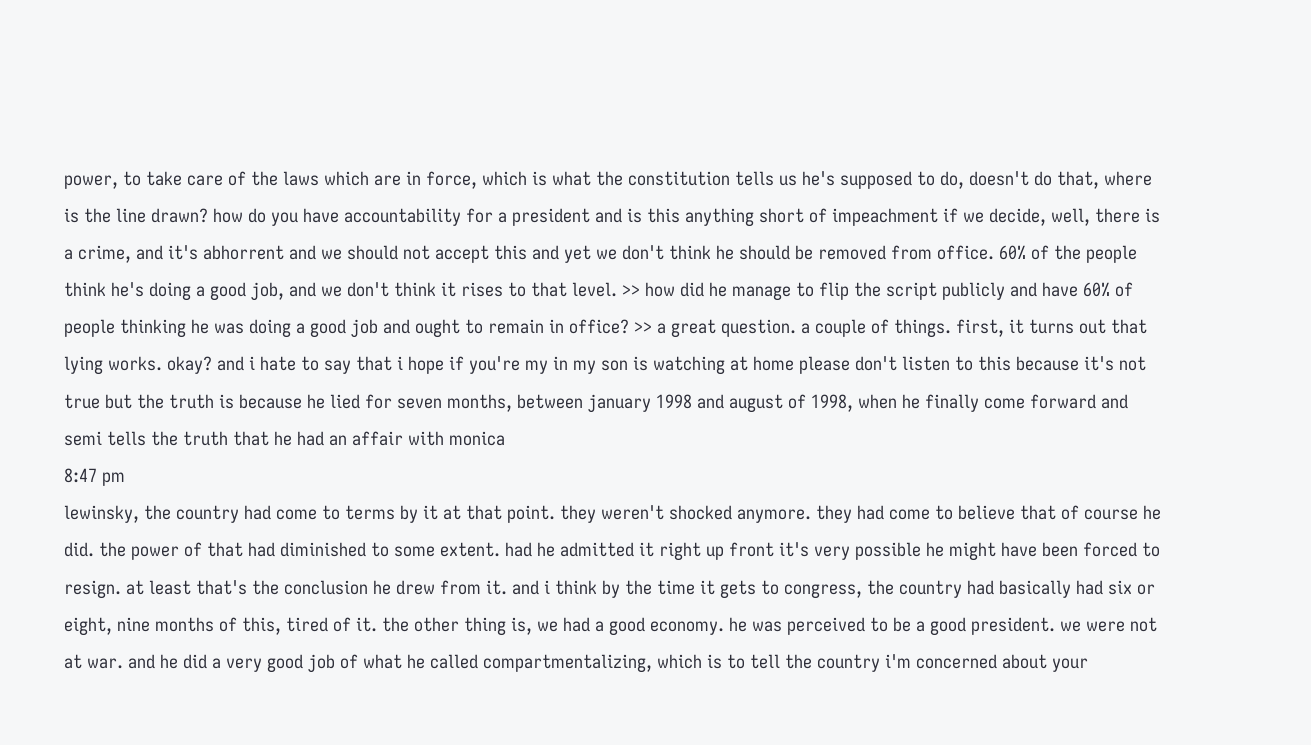power, to take care of the laws which are in force, which is what the constitution tells us he's supposed to do, doesn't do that, where is the line drawn? how do you have accountability for a president and is this anything short of impeachment if we decide, well, there is a crime, and it's abhorrent and we should not accept this and yet we don't think he should be removed from office. 60% of the people think he's doing a good job, and we don't think it rises to that level. >> how did he manage to flip the script publicly and have 60% of people thinking he was doing a good job and ought to remain in office? >> a great question. a couple of things. first, it turns out that lying works. okay? and i hate to say that i hope if you're my in my son is watching at home please don't listen to this because it's not true but the truth is because he lied for seven months, between january 1998 and august of 1998, when he finally come forward and semi tells the truth that he had an affair with monica
8:47 pm
lewinsky, the country had come to terms by it at that point. they weren't shocked anymore. they had come to believe that of course he did. the power of that had diminished to some extent. had he admitted it right up front it's very possible he might have been forced to resign. at least that's the conclusion he drew from it. and i think by the time it gets to congress, the country had basically had six or eight, nine months of this, tired of it. the other thing is, we had a good economy. he was perceived to be a good president. we were not at war. and he did a very good job of what he called compartmentalizing, which is to tell the country i'm concerned about your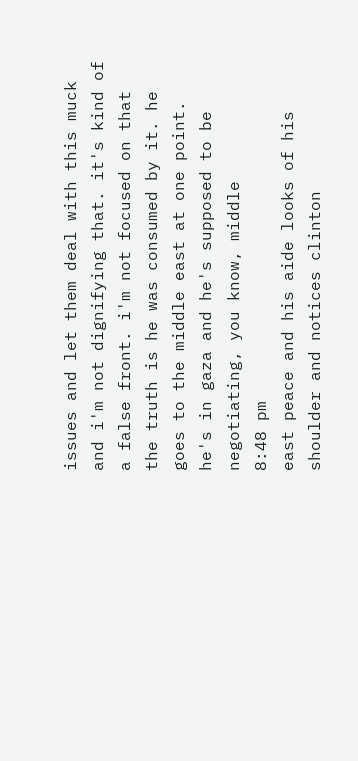issues and let them deal with this muck and i'm not dignifying that. it's kind of a false front. i'm not focused on that the truth is he was consumed by it. he goes to the middle east at one point. he's in gaza and he's supposed to be negotiating, you know, middle
8:48 pm
east peace and his aide looks of his shoulder and notices clinton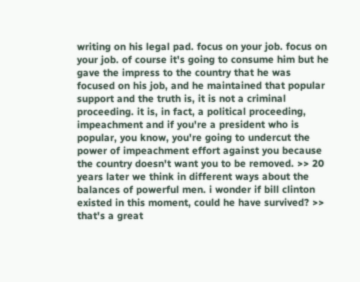writing on his legal pad. focus on your job. focus on your job. of course it's going to consume him but he gave the impress to the country that he was focused on his job, and he maintained that popular support and the truth is, it is not a criminal proceeding. it is, in fact, a political proceeding, impeachment and if you're a president who is popular, you know, you're going to undercut the power of impeachment effort against you because the country doesn't want you to be removed. >> 20 years later we think in different ways about the balances of powerful men. i wonder if bill clinton existed in this moment, could he have survived? >> that's a great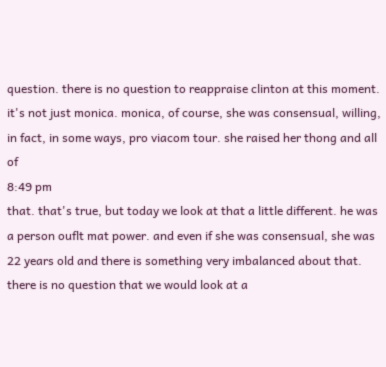question. there is no question to reappraise clinton at this moment. it's not just monica. monica, of course, she was consensual, willing, in fact, in some ways, pro viacom tour. she raised her thong and all of
8:49 pm
that. that's true, but today we look at that a little different. he was a person ouflt mat power. and even if she was consensual, she was 22 years old and there is something very imbalanced about that. there is no question that we would look at a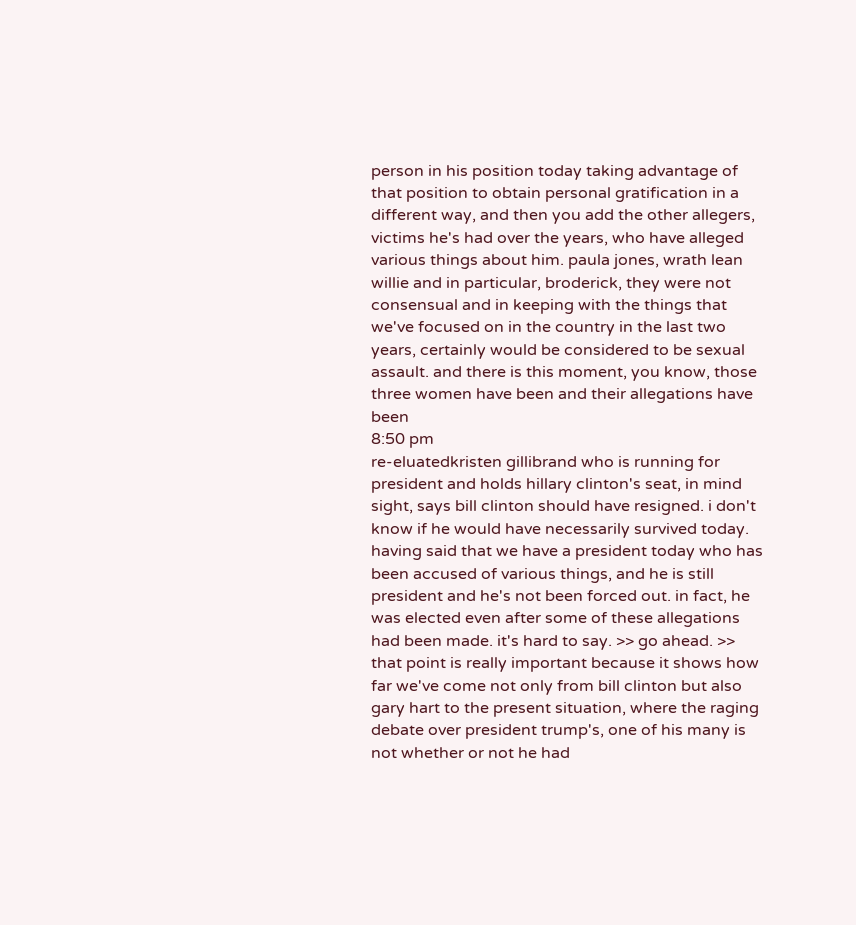person in his position today taking advantage of that position to obtain personal gratification in a different way, and then you add the other allegers, victims he's had over the years, who have alleged various things about him. paula jones, wrath lean willie and in particular, broderick, they were not consensual and in keeping with the things that we've focused on in the country in the last two years, certainly would be considered to be sexual assault. and there is this moment, you know, those three women have been and their allegations have been
8:50 pm
re-eluatedkristen gillibrand who is running for president and holds hillary clinton's seat, in mind sight, says bill clinton should have resigned. i don't know if he would have necessarily survived today. having said that we have a president today who has been accused of various things, and he is still president and he's not been forced out. in fact, he was elected even after some of these allegations had been made. it's hard to say. >> go ahead. >> that point is really important because it shows how far we've come not only from bill clinton but also gary hart to the present situation, where the raging debate over president trump's, one of his many is not whether or not he had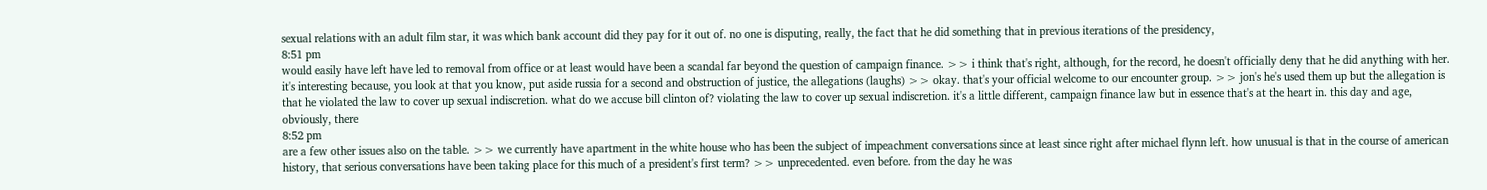sexual relations with an adult film star, it was which bank account did they pay for it out of. no one is disputing, really, the fact that he did something that in previous iterations of the presidency,
8:51 pm
would easily have left have led to removal from office or at least would have been a scandal far beyond the question of campaign finance. >> i think that's right, although, for the record, he doesn't officially deny that he did anything with her. it's interesting because, you look at that you know, put aside russia for a second and obstruction of justice, the allegations (laughs) >> okay. that's your official welcome to our encounter group. >> jon's he's used them up but the allegation is that he violated the law to cover up sexual indiscretion. what do we accuse bill clinton of? violating the law to cover up sexual indiscretion. it's a little different, campaign finance law but in essence that's at the heart in. this day and age, obviously, there
8:52 pm
are a few other issues also on the table. >> we currently have apartment in the white house who has been the subject of impeachment conversations since at least since right after michael flynn left. how unusual is that in the course of american history, that serious conversations have been taking place for this much of a president's first term? >> unprecedented. even before. from the day he was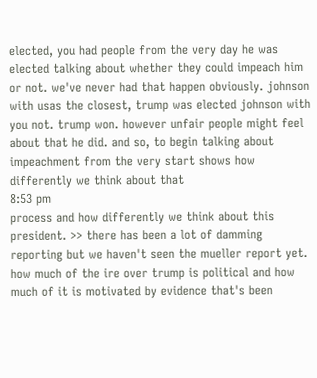elected, you had people from the very day he was elected talking about whether they could impeach him or not. we've never had that happen obviously. johnson with usas the closest, trump was elected johnson with you not. trump won. however unfair people might feel about that he did. and so, to begin talking about impeachment from the very start shows how differently we think about that
8:53 pm
process and how differently we think about this president. >> there has been a lot of damming reporting but we haven't seen the mueller report yet. how much of the ire over trump is political and how much of it is motivated by evidence that's been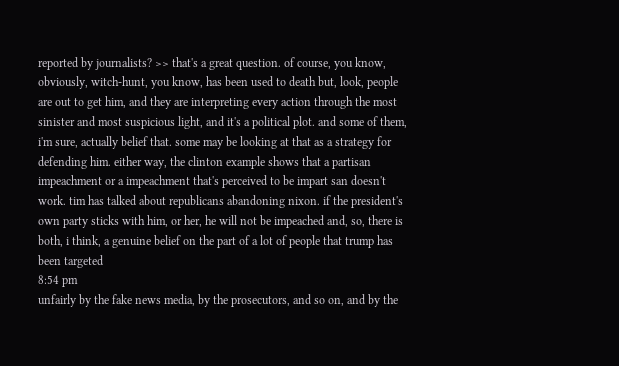reported by journalists? >> that's a great question. of course, you know, obviously, witch-hunt, you know, has been used to death but, look, people are out to get him, and they are interpreting every action through the most sinister and most suspicious light, and it's a political plot. and some of them, i'm sure, actually belief that. some may be looking at that as a strategy for defending him. either way, the clinton example shows that a partisan impeachment or a impeachment that's perceived to be impart san doesn't work. tim has talked about republicans abandoning nixon. if the president's own party sticks with him, or her, he will not be impeached and, so, there is both, i think, a genuine belief on the part of a lot of people that trump has been targeted
8:54 pm
unfairly by the fake news media, by the prosecutors, and so on, and by the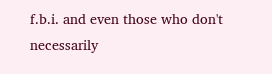f.b.i. and even those who don't necessarily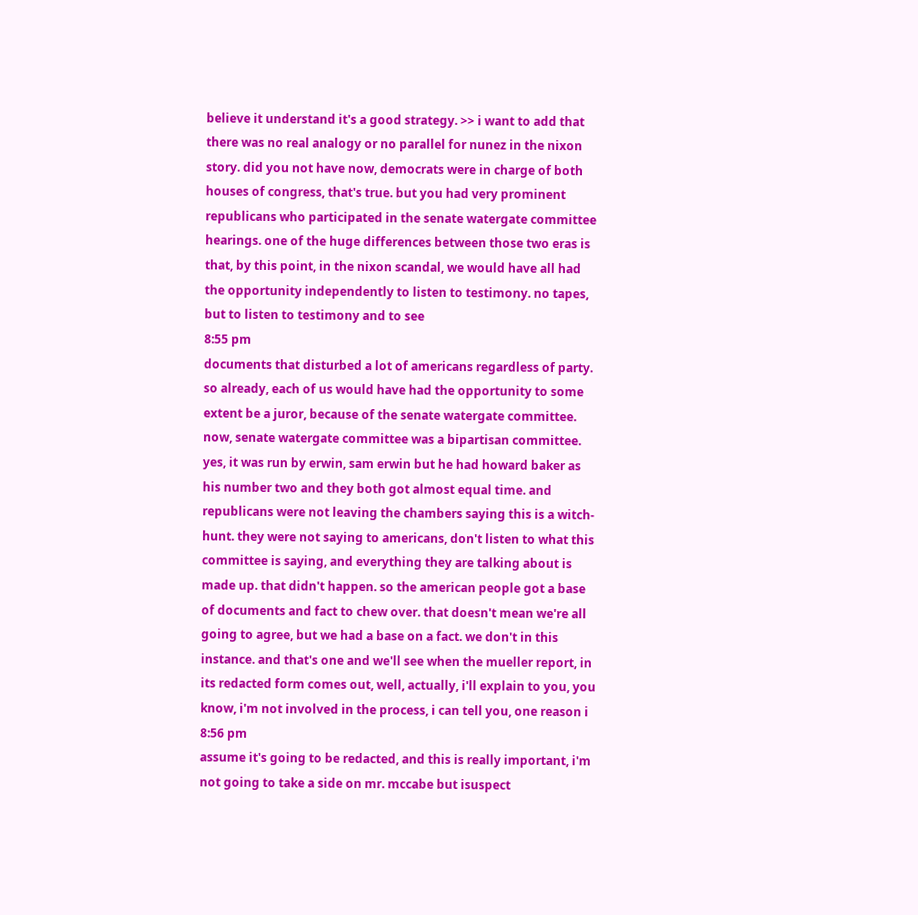believe it understand it's a good strategy. >> i want to add that there was no real analogy or no parallel for nunez in the nixon story. did you not have now, democrats were in charge of both houses of congress, that's true. but you had very prominent republicans who participated in the senate watergate committee hearings. one of the huge differences between those two eras is that, by this point, in the nixon scandal, we would have all had the opportunity independently to listen to testimony. no tapes, but to listen to testimony and to see
8:55 pm
documents that disturbed a lot of americans regardless of party. so already, each of us would have had the opportunity to some extent be a juror, because of the senate watergate committee. now, senate watergate committee was a bipartisan committee. yes, it was run by erwin, sam erwin but he had howard baker as his number two and they both got almost equal time. and republicans were not leaving the chambers saying this is a witch-hunt. they were not saying to americans, don't listen to what this committee is saying, and everything they are talking about is made up. that didn't happen. so the american people got a base of documents and fact to chew over. that doesn't mean we're all going to agree, but we had a base on a fact. we don't in this instance. and that's one and we'll see when the mueller report, in its redacted form comes out, well, actually, i'll explain to you, you know, i'm not involved in the process, i can tell you, one reason i
8:56 pm
assume it's going to be redacted, and this is really important, i'm not going to take a side on mr. mccabe but isuspect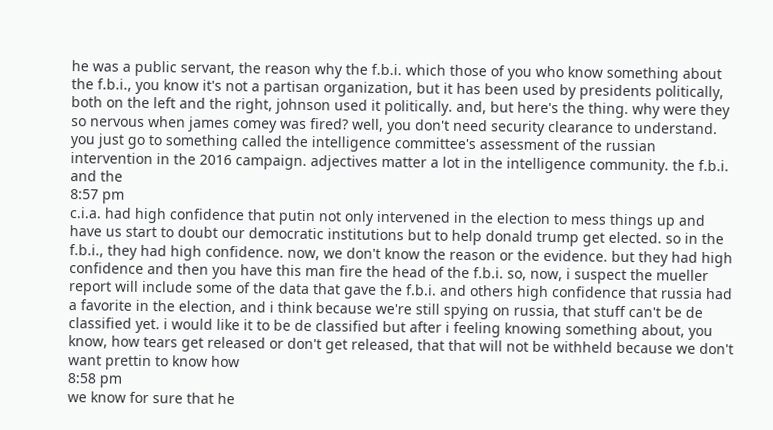he was a public servant, the reason why the f.b.i. which those of you who know something about the f.b.i., you know it's not a partisan organization, but it has been used by presidents politically, both on the left and the right, johnson used it politically. and, but here's the thing. why were they so nervous when james comey was fired? well, you don't need security clearance to understand. you just go to something called the intelligence committee's assessment of the russian intervention in the 2016 campaign. adjectives matter a lot in the intelligence community. the f.b.i. and the
8:57 pm
c.i.a. had high confidence that putin not only intervened in the election to mess things up and have us start to doubt our democratic institutions but to help donald trump get elected. so in the f.b.i., they had high confidence. now, we don't know the reason or the evidence. but they had high confidence and then you have this man fire the head of the f.b.i. so, now, i suspect the mueller report will include some of the data that gave the f.b.i. and others high confidence that russia had a favorite in the election, and i think because we're still spying on russia, that stuff can't be de classified yet. i would like it to be de classified but after i feeling knowing something about, you know, how tears get released or don't get released, that that will not be withheld because we don't want prettin to know how
8:58 pm
we know for sure that he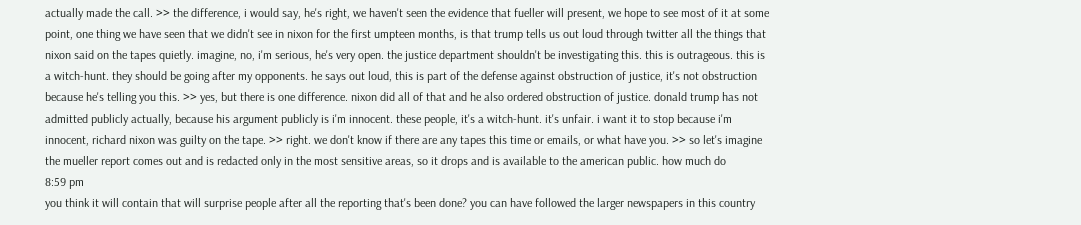actually made the call. >> the difference, i would say, he's right, we haven't seen the evidence that fueller will present, we hope to see most of it at some point, one thing we have seen that we didn't see in nixon for the first umpteen months, is that trump tells us out loud through twitter all the things that nixon said on the tapes quietly. imagine, no, i'm serious, he's very open. the justice department shouldn't be investigating this. this is outrageous. this is a witch-hunt. they should be going after my opponents. he says out loud, this is part of the defense against obstruction of justice, it's not obstruction because he's telling you this. >> yes, but there is one difference. nixon did all of that and he also ordered obstruction of justice. donald trump has not admitted publicly actually, because his argument publicly is i'm innocent. these people, it's a witch-hunt. it's unfair. i want it to stop because i'm innocent, richard nixon was guilty on the tape. >> right. we don't know if there are any tapes this time or emails, or what have you. >> so let's imagine the mueller report comes out and is redacted only in the most sensitive areas, so it drops and is available to the american public. how much do
8:59 pm
you think it will contain that will surprise people after all the reporting that's been done? you can have followed the larger newspapers in this country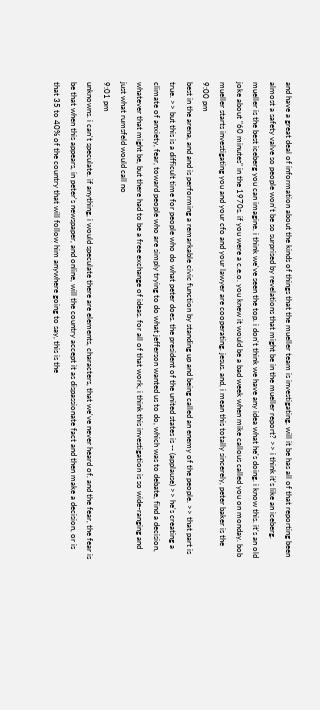and have a great deal of information about the kinds of things that the mueller team is investigating. will it be has all of that reporting been almost a safety valve so people won't be so surprised by revelations that might be in the mueller report? >> i think it's like an iceberg. mueller is the best iceberg you can imagine. i think we've seen the top. i don't think we have any idea what he's doing. i know this. it's an old joke about "60 minutes" in the 1970s. if you were a c.e.o. you knew it would be a bad week when mike callous called you on monday. bob mueller starts investigating you and your cfo and your lawyer are cooperating. jesus. and, i mean this totally sincerely, peter baker is the
9:00 pm
best in the arena, and and is performing a remarkable civic function by standing up and being called an enemy of the people. >> that part is true. >> but this is a difficult time for people who do what peter does. the president of the united states is -- (applause) >> he's creating a climate of anxiety, fear, toward people who are simply trying to do what jefferson wanted us to do, which was to debate, find a decision, whatever that might be, but there had to be a free exchange of ideas. for all of that work, i think this investigation is so wide-ranging and just what rumsfeld would call no
9:01 pm
unknowns. i can't speculate. if anything, i would speculate there are elements, characters, that we've never heard of. and the fear, the fear is be that when this appears, in peter's newspaper, and online, will the country accept it as dispassionate fact and then make a decision, or is that 35 to 40% of the country that will follow him anywhere going to say, this is the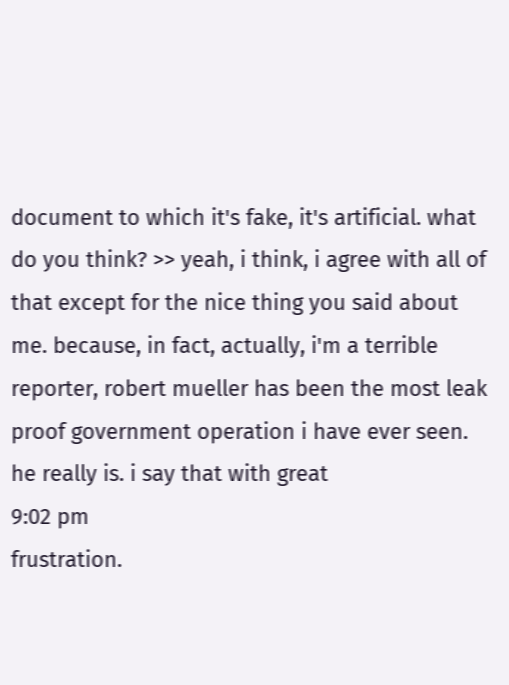document to which it's fake, it's artificial. what do you think? >> yeah, i think, i agree with all of that except for the nice thing you said about me. because, in fact, actually, i'm a terrible reporter, robert mueller has been the most leak proof government operation i have ever seen. he really is. i say that with great
9:02 pm
frustration.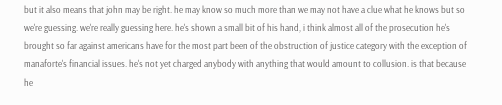but it also means that john may be right. he may know so much more than we may not have a clue what he knows but so we're guessing. we're really guessing here. he's shown a small bit of his hand, i think almost all of the prosecution he's brought so far against americans have for the most part been of the obstruction of justice category with the exception of manaforte's financial issues. he's not yet charged anybody with anything that would amount to collusion. is that because he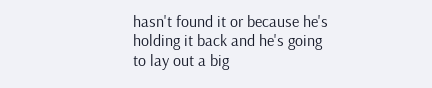hasn't found it or because he's holding it back and he's going to lay out a big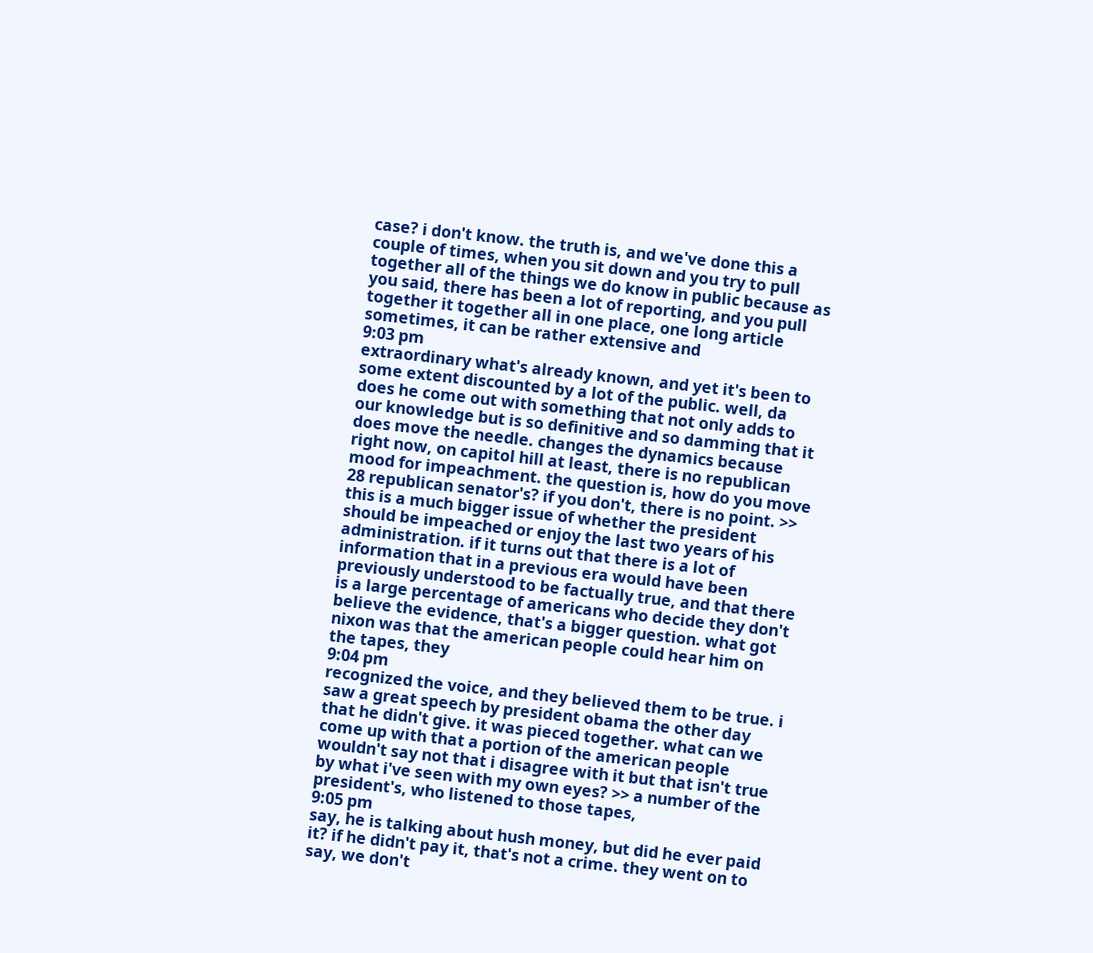case? i don't know. the truth is, and we've done this a couple of times, when you sit down and you try to pull together all of the things we do know in public because as you said, there has been a lot of reporting, and you pull together it together all in one place, one long article sometimes, it can be rather extensive and
9:03 pm
extraordinary what's already known, and yet it's been to some extent discounted by a lot of the public. well, da does he come out with something that not only adds to our knowledge but is so definitive and so damming that it does move the needle. changes the dynamics because right now, on capitol hill at least, there is no republican mood for impeachment. the question is, how do you move 28 republican senator's? if you don't, there is no point. >> this is a much bigger issue of whether the president should be impeached or enjoy the last two years of his administration. if it turns out that there is a lot of information that in a previous era would have been previously understood to be factually true, and that there is a large percentage of americans who decide they don't believe the evidence, that's a bigger question. what got nixon was that the american people could hear him on the tapes, they
9:04 pm
recognized the voice, and they believed them to be true. i saw a great speech by president obama the other day that he didn't give. it was pieced together. what can we come up with that a portion of the american people wouldn't say not that i disagree with it but that isn't true by what i've seen with my own eyes? >> a number of the president's, who listened to those tapes,
9:05 pm
say, he is talking about hush money, but did he ever paid it? if he didn't pay it, that's not a crime. they went on to say, we don't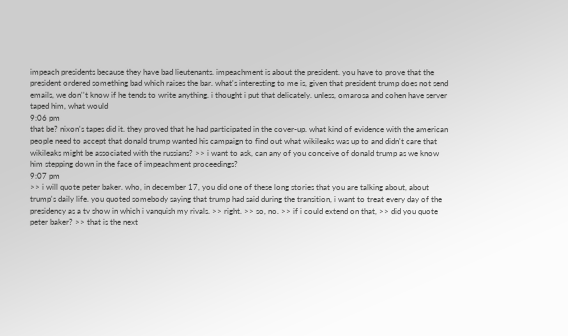impeach presidents because they have bad lieutenants. impeachment is about the president. you have to prove that the president ordered something bad which raises the bar. what's interesting to me is, given that president trump does not send emails, we don''t know if he tends to write anything. i thought i put that delicately. unless, omarosa and cohen have server taped him, what would
9:06 pm
that be? nixon's tapes did it. they proved that he had participated in the cover-up. what kind of evidence with the american people need to accept that donald trump wanted his campaign to find out what wikileaks was up to and didn't care that wikileaks might be associated with the russians? >> i want to ask, can any of you conceive of donald trump as we know him stepping down in the face of impeachment proceedings?
9:07 pm
>> i will quote peter baker. who, in december 17, you did one of these long stories that you are talking about, about trump's daily life. you quoted somebody saying that trump had said during the transition, i want to treat every day of the presidency as a tv show in which i vanquish my rivals. >> right. >> so, no. >> if i could extend on that, >> did you quote peter baker? >> that is the next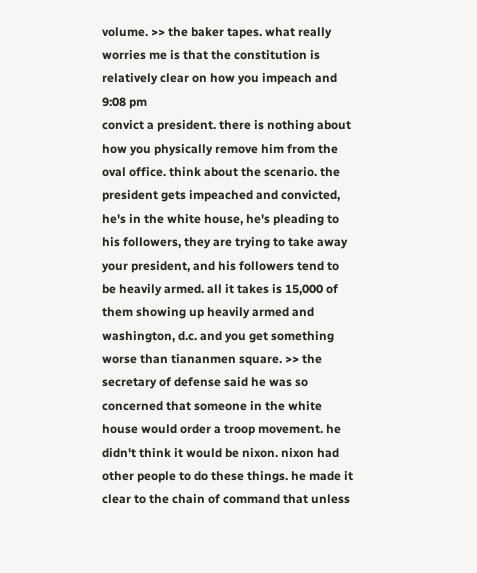volume. >> the baker tapes. what really worries me is that the constitution is relatively clear on how you impeach and
9:08 pm
convict a president. there is nothing about how you physically remove him from the oval office. think about the scenario. the president gets impeached and convicted, he's in the white house, he's pleading to his followers, they are trying to take away your president, and his followers tend to be heavily armed. all it takes is 15,000 of them showing up heavily armed and washington, d.c. and you get something worse than tiananmen square. >> the secretary of defense said he was so concerned that someone in the white house would order a troop movement. he didn't think it would be nixon. nixon had other people to do these things. he made it clear to the chain of command that unless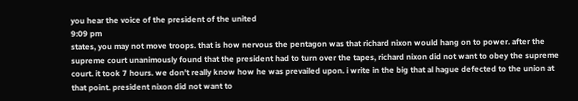you hear the voice of the president of the united
9:09 pm
states, you may not move troops. that is how nervous the pentagon was that richard nixon would hang on to power. after the supreme court unanimously found that the president had to turn over the tapes, richard nixon did not want to obey the supreme court. it took 7 hours. we don't really know how he was prevailed upon. i write in the big that al hague defected to the union at that point. president nixon did not want to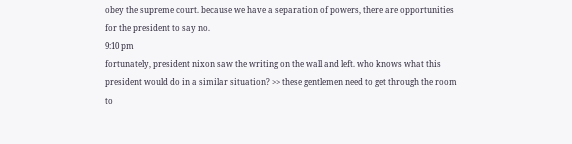obey the supreme court. because we have a separation of powers, there are opportunities for the president to say no.
9:10 pm
fortunately, president nixon saw the writing on the wall and left. who knows what this president would do in a similar situation? >> these gentlemen need to get through the room to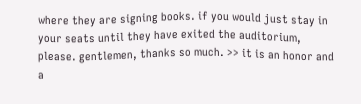where they are signing books. if you would just stay in your seats until they have exited the auditorium, please. gentlemen, thanks so much. >> it is an honor and a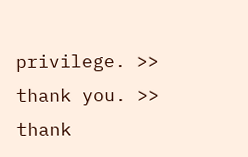privilege. >> thank you. >> thank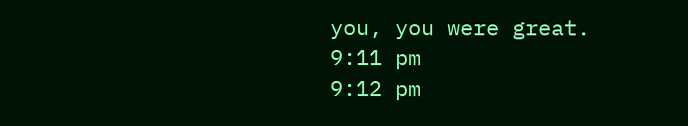you, you were great.
9:11 pm
9:12 pm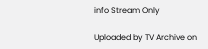info Stream Only

Uploaded by TV Archive on